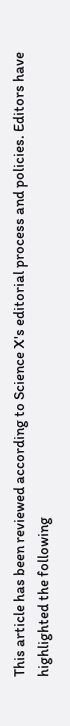This article has been reviewed according to Science X's editorial process and policies. Editors have highlighted the following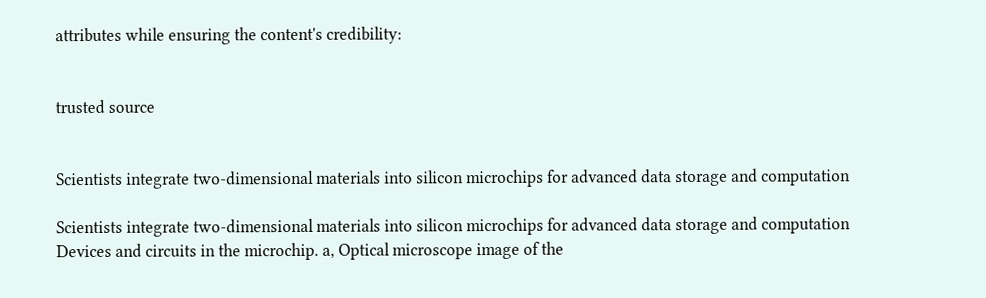attributes while ensuring the content's credibility:


trusted source


Scientists integrate two-dimensional materials into silicon microchips for advanced data storage and computation

Scientists integrate two-dimensional materials into silicon microchips for advanced data storage and computation
Devices and circuits in the microchip. a, Optical microscope image of the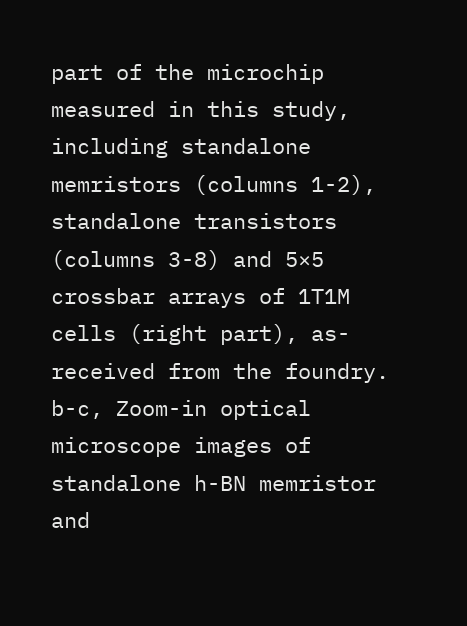part of the microchip measured in this study, including standalone memristors (columns 1-2), standalone transistors (columns 3-8) and 5×5 crossbar arrays of 1T1M cells (right part), as-received from the foundry. b-c, Zoom-in optical microscope images of standalone h-BN memristor and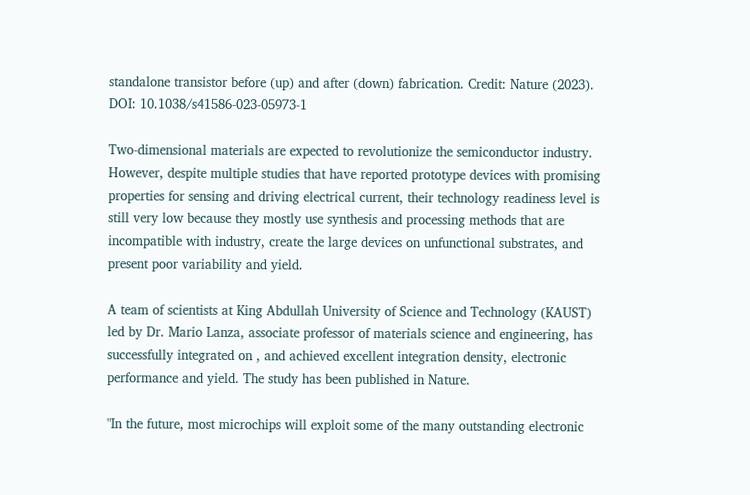standalone transistor before (up) and after (down) fabrication. Credit: Nature (2023). DOI: 10.1038/s41586-023-05973-1

Two-dimensional materials are expected to revolutionize the semiconductor industry. However, despite multiple studies that have reported prototype devices with promising properties for sensing and driving electrical current, their technology readiness level is still very low because they mostly use synthesis and processing methods that are incompatible with industry, create the large devices on unfunctional substrates, and present poor variability and yield.

A team of scientists at King Abdullah University of Science and Technology (KAUST) led by Dr. Mario Lanza, associate professor of materials science and engineering, has successfully integrated on , and achieved excellent integration density, electronic performance and yield. The study has been published in Nature.

"In the future, most microchips will exploit some of the many outstanding electronic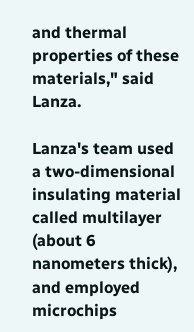and thermal properties of these materials," said Lanza.

Lanza's team used a two-dimensional insulating material called multilayer (about 6 nanometers thick), and employed microchips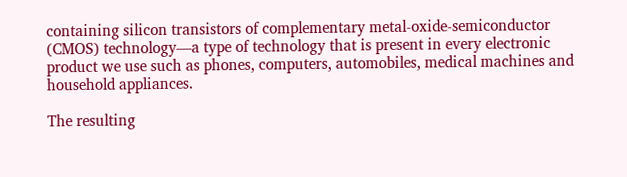containing silicon transistors of complementary metal-oxide-semiconductor (CMOS) technology—a type of technology that is present in every electronic product we use such as phones, computers, automobiles, medical machines and household appliances.

The resulting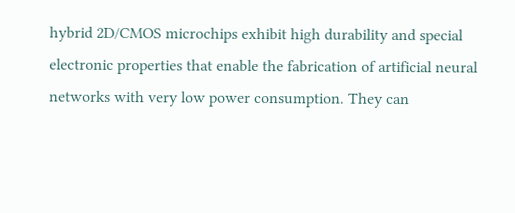hybrid 2D/CMOS microchips exhibit high durability and special electronic properties that enable the fabrication of artificial neural networks with very low power consumption. They can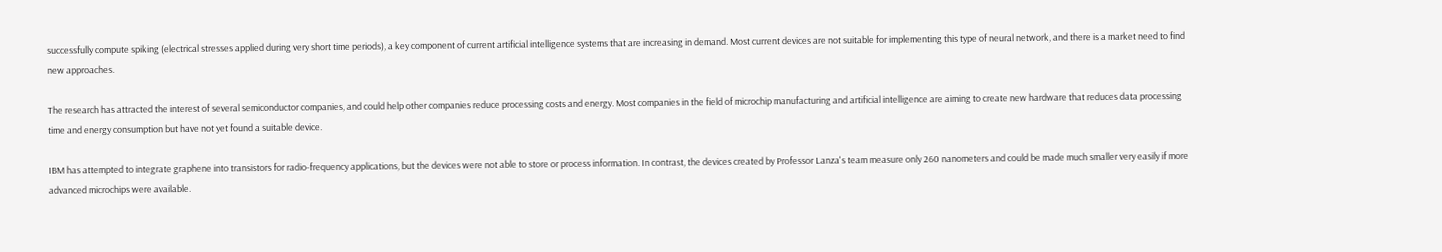successfully compute spiking (electrical stresses applied during very short time periods), a key component of current artificial intelligence systems that are increasing in demand. Most current devices are not suitable for implementing this type of neural network, and there is a market need to find new approaches.

The research has attracted the interest of several semiconductor companies, and could help other companies reduce processing costs and energy. Most companies in the field of microchip manufacturing and artificial intelligence are aiming to create new hardware that reduces data processing time and energy consumption but have not yet found a suitable device.

IBM has attempted to integrate graphene into transistors for radio-frequency applications, but the devices were not able to store or process information. In contrast, the devices created by Professor Lanza's team measure only 260 nanometers and could be made much smaller very easily if more advanced microchips were available.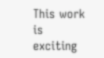This work is exciting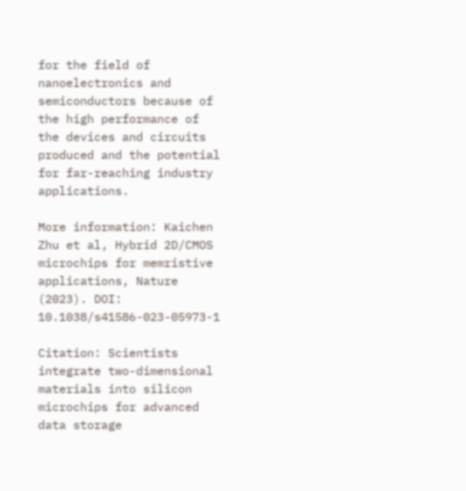for the field of nanoelectronics and semiconductors because of the high performance of the devices and circuits produced and the potential for far-reaching industry applications.

More information: Kaichen Zhu et al, Hybrid 2D/CMOS microchips for memristive applications, Nature (2023). DOI: 10.1038/s41586-023-05973-1

Citation: Scientists integrate two-dimensional materials into silicon microchips for advanced data storage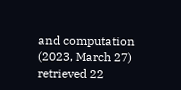and computation (2023, March 27) retrieved 22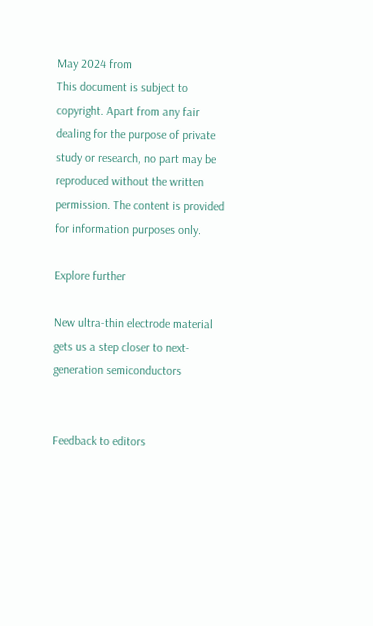May 2024 from
This document is subject to copyright. Apart from any fair dealing for the purpose of private study or research, no part may be reproduced without the written permission. The content is provided for information purposes only.

Explore further

New ultra-thin electrode material gets us a step closer to next-generation semiconductors


Feedback to editors